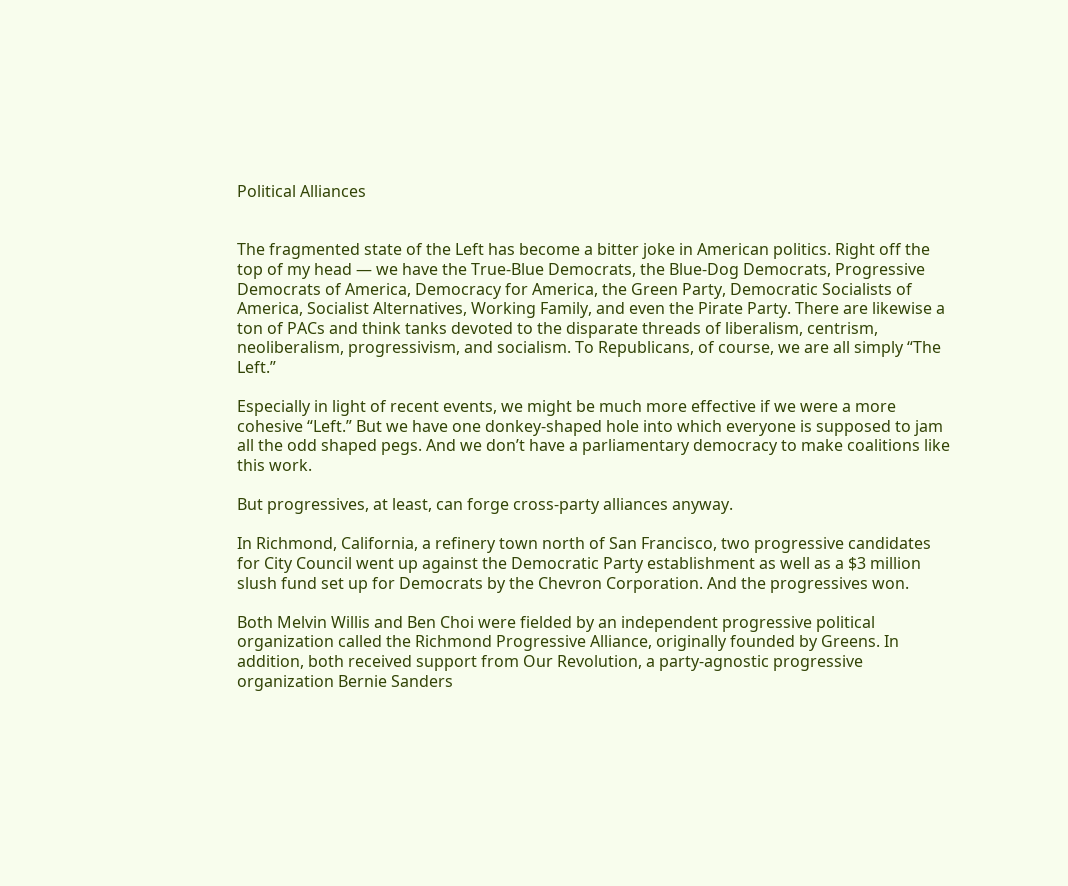Political Alliances


The fragmented state of the Left has become a bitter joke in American politics. Right off the top of my head — we have the True-Blue Democrats, the Blue-Dog Democrats, Progressive Democrats of America, Democracy for America, the Green Party, Democratic Socialists of America, Socialist Alternatives, Working Family, and even the Pirate Party. There are likewise a ton of PACs and think tanks devoted to the disparate threads of liberalism, centrism, neoliberalism, progressivism, and socialism. To Republicans, of course, we are all simply “The Left.”

Especially in light of recent events, we might be much more effective if we were a more cohesive “Left.” But we have one donkey-shaped hole into which everyone is supposed to jam all the odd shaped pegs. And we don’t have a parliamentary democracy to make coalitions like this work.

But progressives, at least, can forge cross-party alliances anyway.

In Richmond, California, a refinery town north of San Francisco, two progressive candidates for City Council went up against the Democratic Party establishment as well as a $3 million slush fund set up for Democrats by the Chevron Corporation. And the progressives won.

Both Melvin Willis and Ben Choi were fielded by an independent progressive political organization called the Richmond Progressive Alliance, originally founded by Greens. In addition, both received support from Our Revolution, a party-agnostic progressive organization Bernie Sanders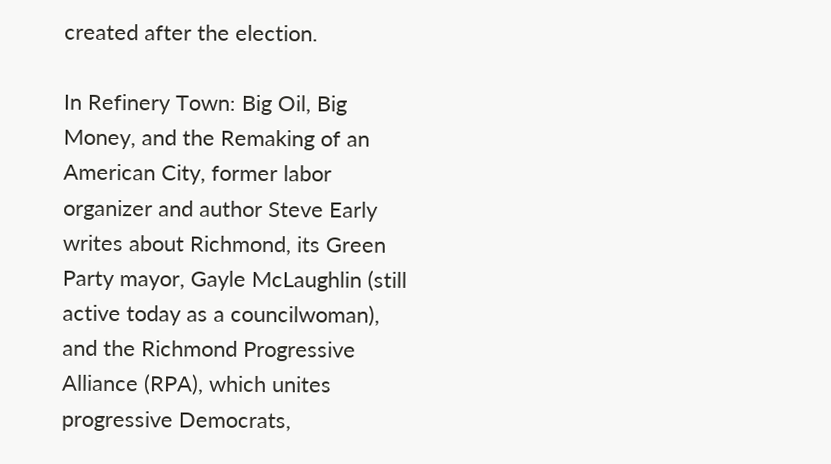created after the election.

In Refinery Town: Big Oil, Big Money, and the Remaking of an American City, former labor organizer and author Steve Early writes about Richmond, its Green Party mayor, Gayle McLaughlin (still active today as a councilwoman), and the Richmond Progressive Alliance (RPA), which unites progressive Democrats,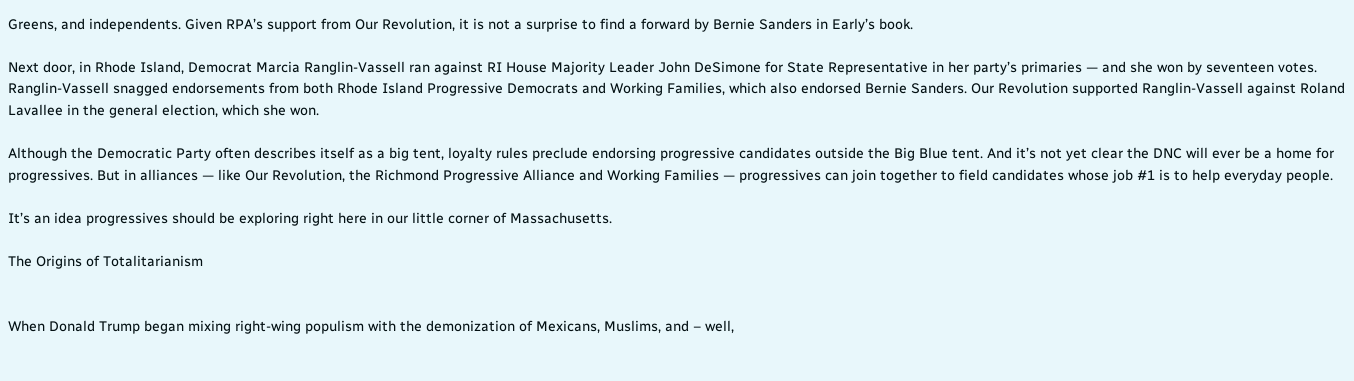Greens, and independents. Given RPA’s support from Our Revolution, it is not a surprise to find a forward by Bernie Sanders in Early’s book.

Next door, in Rhode Island, Democrat Marcia Ranglin-Vassell ran against RI House Majority Leader John DeSimone for State Representative in her party’s primaries — and she won by seventeen votes. Ranglin-Vassell snagged endorsements from both Rhode Island Progressive Democrats and Working Families, which also endorsed Bernie Sanders. Our Revolution supported Ranglin-Vassell against Roland Lavallee in the general election, which she won.

Although the Democratic Party often describes itself as a big tent, loyalty rules preclude endorsing progressive candidates outside the Big Blue tent. And it’s not yet clear the DNC will ever be a home for progressives. But in alliances — like Our Revolution, the Richmond Progressive Alliance and Working Families — progressives can join together to field candidates whose job #1 is to help everyday people.

It’s an idea progressives should be exploring right here in our little corner of Massachusetts.

The Origins of Totalitarianism


When Donald Trump began mixing right-wing populism with the demonization of Mexicans, Muslims, and – well,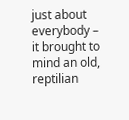just about everybody – it brought to mind an old, reptilian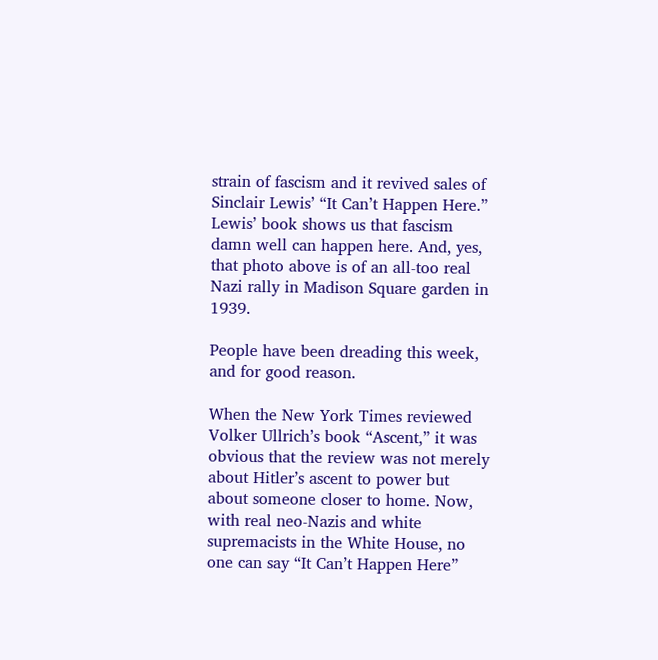strain of fascism and it revived sales of Sinclair Lewis’ “It Can’t Happen Here.” Lewis’ book shows us that fascism damn well can happen here. And, yes, that photo above is of an all-too real Nazi rally in Madison Square garden in 1939.

People have been dreading this week, and for good reason.

When the New York Times reviewed Volker Ullrich’s book “Ascent,” it was obvious that the review was not merely about Hitler’s ascent to power but about someone closer to home. Now, with real neo-Nazis and white supremacists in the White House, no one can say “It Can’t Happen Here”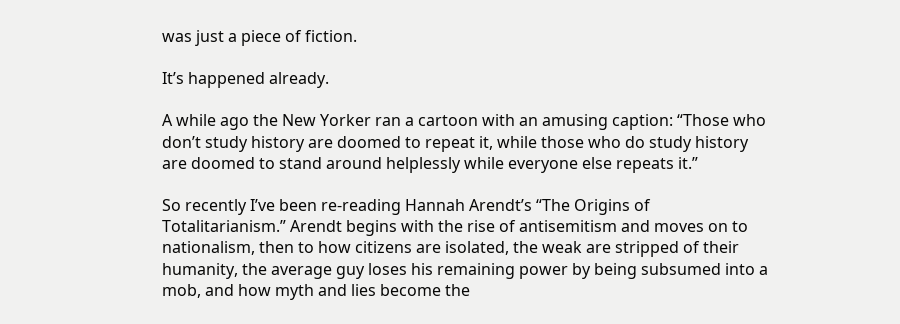was just a piece of fiction.

It’s happened already.

A while ago the New Yorker ran a cartoon with an amusing caption: “Those who don’t study history are doomed to repeat it, while those who do study history are doomed to stand around helplessly while everyone else repeats it.”

So recently I’ve been re-reading Hannah Arendt’s “The Origins of Totalitarianism.” Arendt begins with the rise of antisemitism and moves on to nationalism, then to how citizens are isolated, the weak are stripped of their humanity, the average guy loses his remaining power by being subsumed into a mob, and how myth and lies become the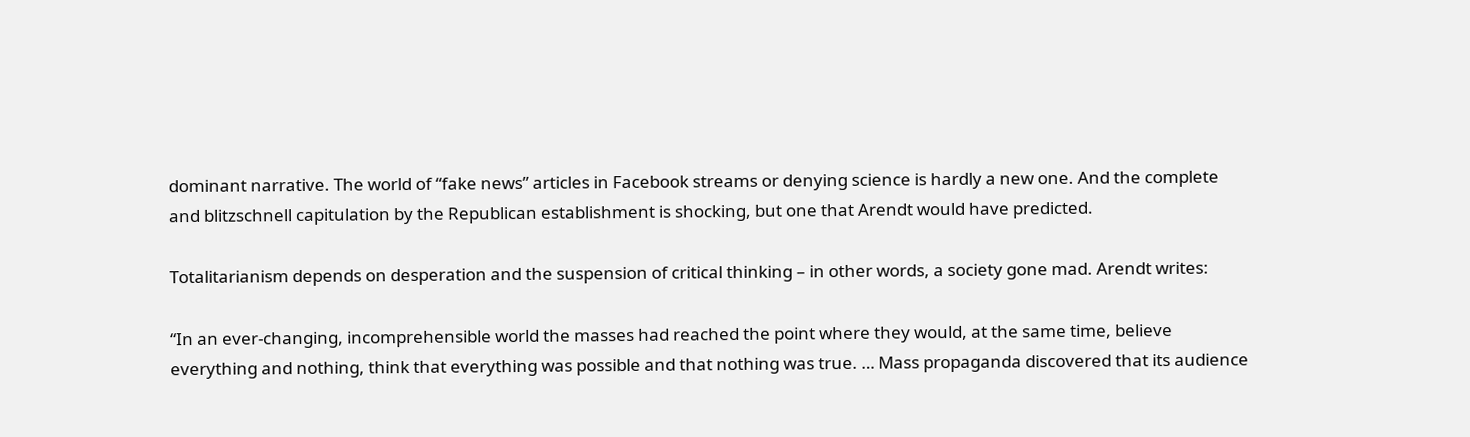dominant narrative. The world of “fake news” articles in Facebook streams or denying science is hardly a new one. And the complete and blitzschnell capitulation by the Republican establishment is shocking, but one that Arendt would have predicted.

Totalitarianism depends on desperation and the suspension of critical thinking – in other words, a society gone mad. Arendt writes:

“In an ever-changing, incomprehensible world the masses had reached the point where they would, at the same time, believe everything and nothing, think that everything was possible and that nothing was true. … Mass propaganda discovered that its audience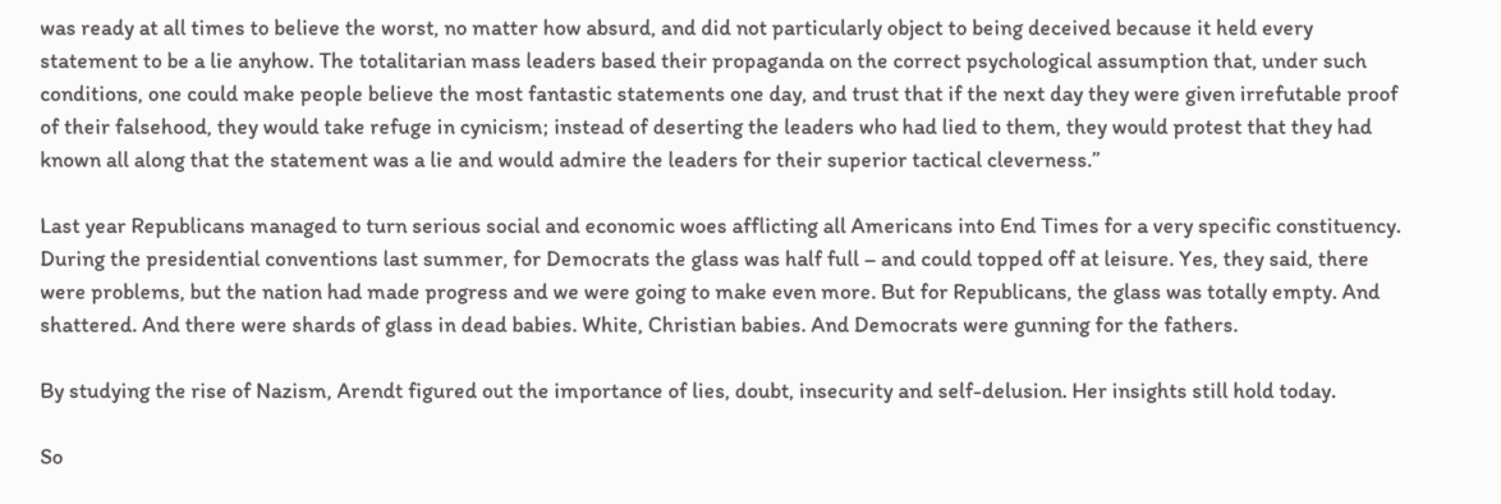was ready at all times to believe the worst, no matter how absurd, and did not particularly object to being deceived because it held every statement to be a lie anyhow. The totalitarian mass leaders based their propaganda on the correct psychological assumption that, under such conditions, one could make people believe the most fantastic statements one day, and trust that if the next day they were given irrefutable proof of their falsehood, they would take refuge in cynicism; instead of deserting the leaders who had lied to them, they would protest that they had known all along that the statement was a lie and would admire the leaders for their superior tactical cleverness.”

Last year Republicans managed to turn serious social and economic woes afflicting all Americans into End Times for a very specific constituency. During the presidential conventions last summer, for Democrats the glass was half full – and could topped off at leisure. Yes, they said, there were problems, but the nation had made progress and we were going to make even more. But for Republicans, the glass was totally empty. And shattered. And there were shards of glass in dead babies. White, Christian babies. And Democrats were gunning for the fathers.

By studying the rise of Nazism, Arendt figured out the importance of lies, doubt, insecurity and self-delusion. Her insights still hold today.

So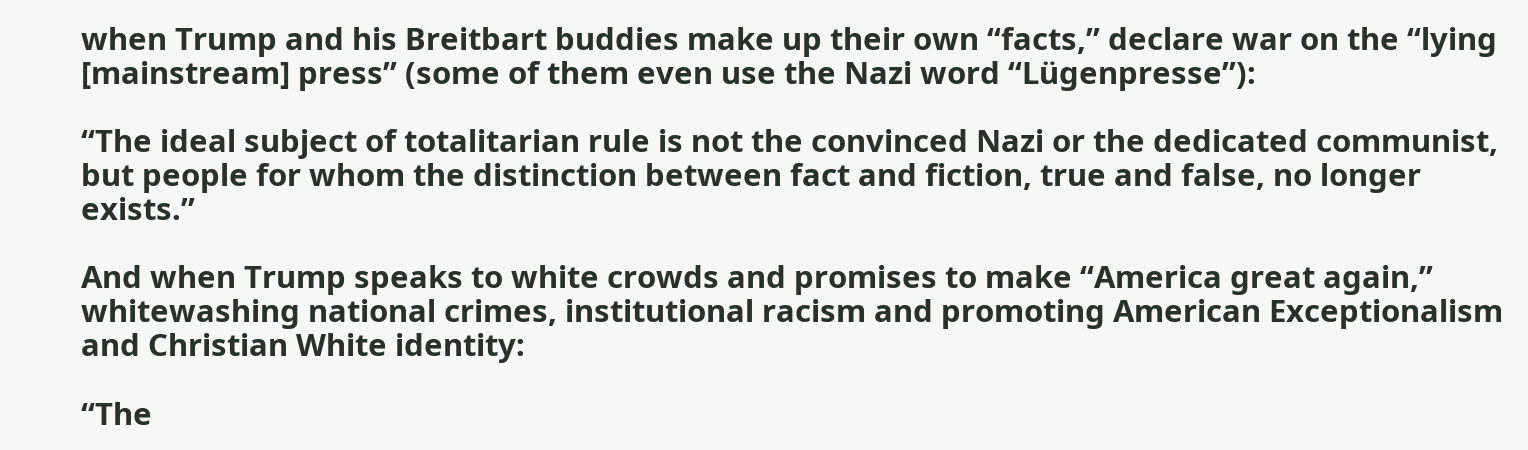when Trump and his Breitbart buddies make up their own “facts,” declare war on the “lying [mainstream] press” (some of them even use the Nazi word “Lügenpresse”):

“The ideal subject of totalitarian rule is not the convinced Nazi or the dedicated communist, but people for whom the distinction between fact and fiction, true and false, no longer exists.”

And when Trump speaks to white crowds and promises to make “America great again,” whitewashing national crimes, institutional racism and promoting American Exceptionalism and Christian White identity:

“The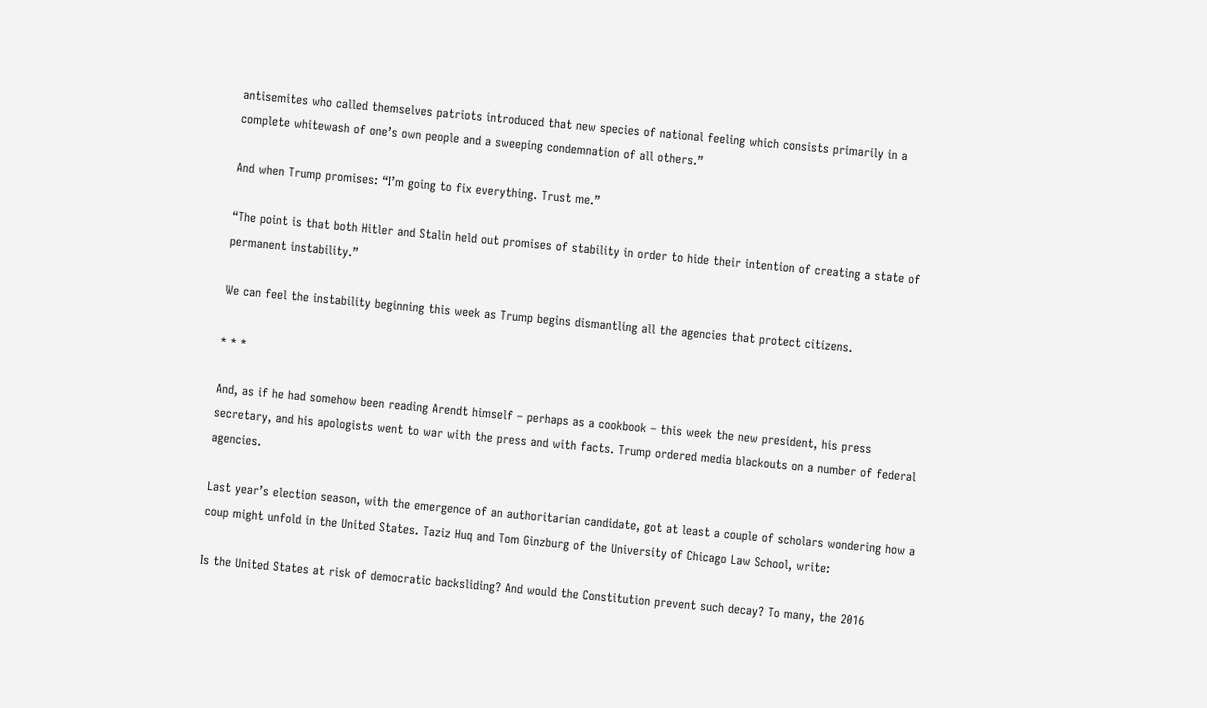antisemites who called themselves patriots introduced that new species of national feeling which consists primarily in a complete whitewash of one’s own people and a sweeping condemnation of all others.”

And when Trump promises: “I’m going to fix everything. Trust me.”

“The point is that both Hitler and Stalin held out promises of stability in order to hide their intention of creating a state of permanent instability.”

We can feel the instability beginning this week as Trump begins dismantling all the agencies that protect citizens.

* * *

And, as if he had somehow been reading Arendt himself – perhaps as a cookbook – this week the new president, his press secretary, and his apologists went to war with the press and with facts. Trump ordered media blackouts on a number of federal agencies.

Last year’s election season, with the emergence of an authoritarian candidate, got at least a couple of scholars wondering how a coup might unfold in the United States. Taziz Huq and Tom Ginzburg of the University of Chicago Law School, write:

Is the United States at risk of democratic backsliding? And would the Constitution prevent such decay? To many, the 2016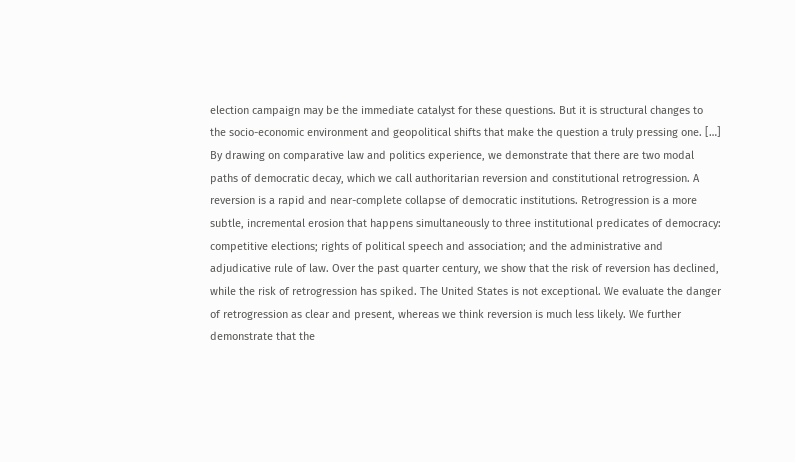election campaign may be the immediate catalyst for these questions. But it is structural changes to the socio-economic environment and geopolitical shifts that make the question a truly pressing one. […] By drawing on comparative law and politics experience, we demonstrate that there are two modal paths of democratic decay, which we call authoritarian reversion and constitutional retrogression. A reversion is a rapid and near-complete collapse of democratic institutions. Retrogression is a more subtle, incremental erosion that happens simultaneously to three institutional predicates of democracy: competitive elections; rights of political speech and association; and the administrative and adjudicative rule of law. Over the past quarter century, we show that the risk of reversion has declined, while the risk of retrogression has spiked. The United States is not exceptional. We evaluate the danger of retrogression as clear and present, whereas we think reversion is much less likely. We further demonstrate that the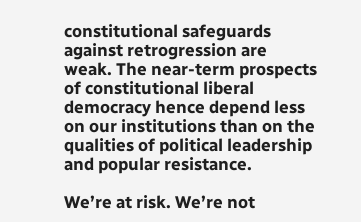constitutional safeguards against retrogression are weak. The near-term prospects of constitutional liberal democracy hence depend less on our institutions than on the qualities of political leadership and popular resistance.

We’re at risk. We’re not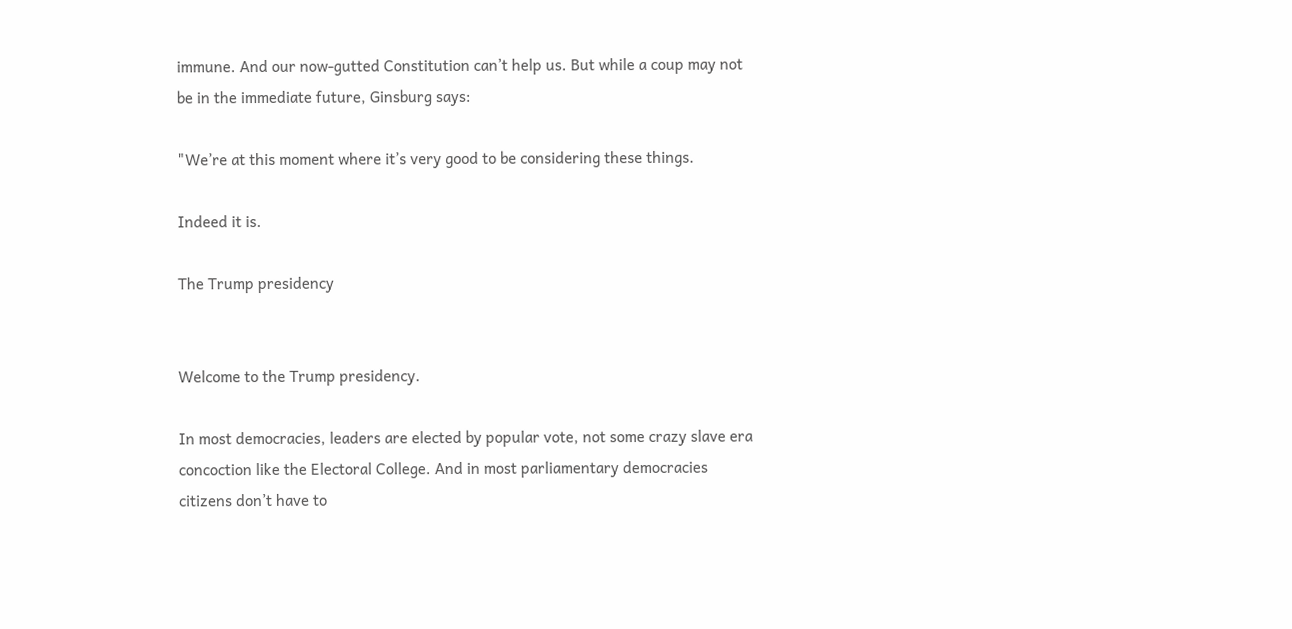immune. And our now-gutted Constitution can’t help us. But while a coup may not be in the immediate future, Ginsburg says:

"We’re at this moment where it’s very good to be considering these things.

Indeed it is.

The Trump presidency


Welcome to the Trump presidency.

In most democracies, leaders are elected by popular vote, not some crazy slave era concoction like the Electoral College. And in most parliamentary democracies citizens don’t have to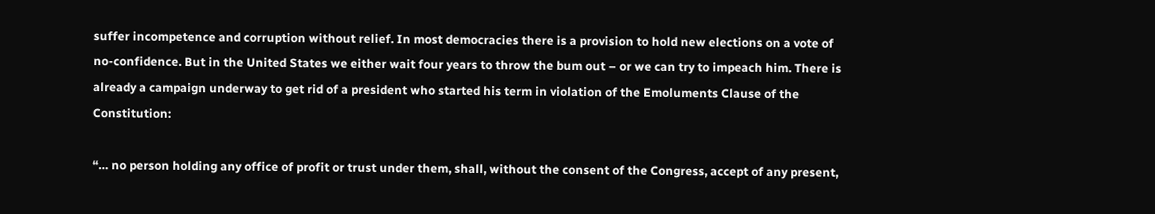suffer incompetence and corruption without relief. In most democracies there is a provision to hold new elections on a vote of no-confidence. But in the United States we either wait four years to throw the bum out – or we can try to impeach him. There is already a campaign underway to get rid of a president who started his term in violation of the Emoluments Clause of the Constitution:

“… no person holding any office of profit or trust under them, shall, without the consent of the Congress, accept of any present,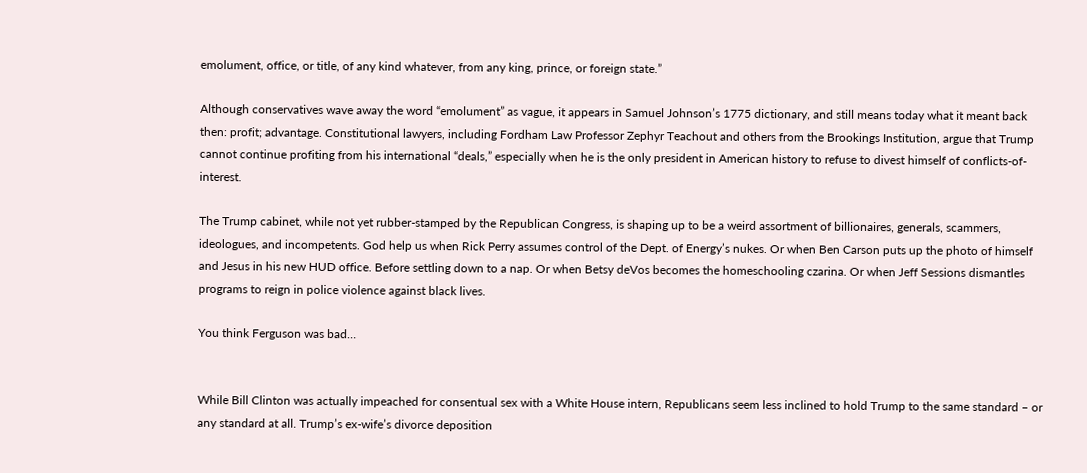emolument, office, or title, of any kind whatever, from any king, prince, or foreign state.”

Although conservatives wave away the word “emolument” as vague, it appears in Samuel Johnson’s 1775 dictionary, and still means today what it meant back then: profit; advantage. Constitutional lawyers, including Fordham Law Professor Zephyr Teachout and others from the Brookings Institution, argue that Trump cannot continue profiting from his international “deals,” especially when he is the only president in American history to refuse to divest himself of conflicts-of-interest.

The Trump cabinet, while not yet rubber-stamped by the Republican Congress, is shaping up to be a weird assortment of billionaires, generals, scammers, ideologues, and incompetents. God help us when Rick Perry assumes control of the Dept. of Energy’s nukes. Or when Ben Carson puts up the photo of himself and Jesus in his new HUD office. Before settling down to a nap. Or when Betsy deVos becomes the homeschooling czarina. Or when Jeff Sessions dismantles programs to reign in police violence against black lives.

You think Ferguson was bad…


While Bill Clinton was actually impeached for consentual sex with a White House intern, Republicans seem less inclined to hold Trump to the same standard – or any standard at all. Trump’s ex-wife’s divorce deposition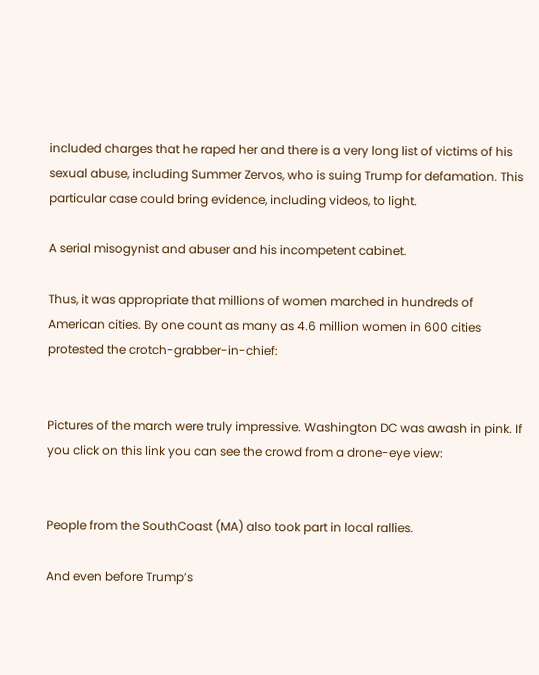included charges that he raped her and there is a very long list of victims of his sexual abuse, including Summer Zervos, who is suing Trump for defamation. This particular case could bring evidence, including videos, to light.

A serial misogynist and abuser and his incompetent cabinet.

Thus, it was appropriate that millions of women marched in hundreds of American cities. By one count as many as 4.6 million women in 600 cities protested the crotch-grabber-in-chief:


Pictures of the march were truly impressive. Washington DC was awash in pink. If you click on this link you can see the crowd from a drone-eye view:


People from the SouthCoast (MA) also took part in local rallies.

And even before Trump’s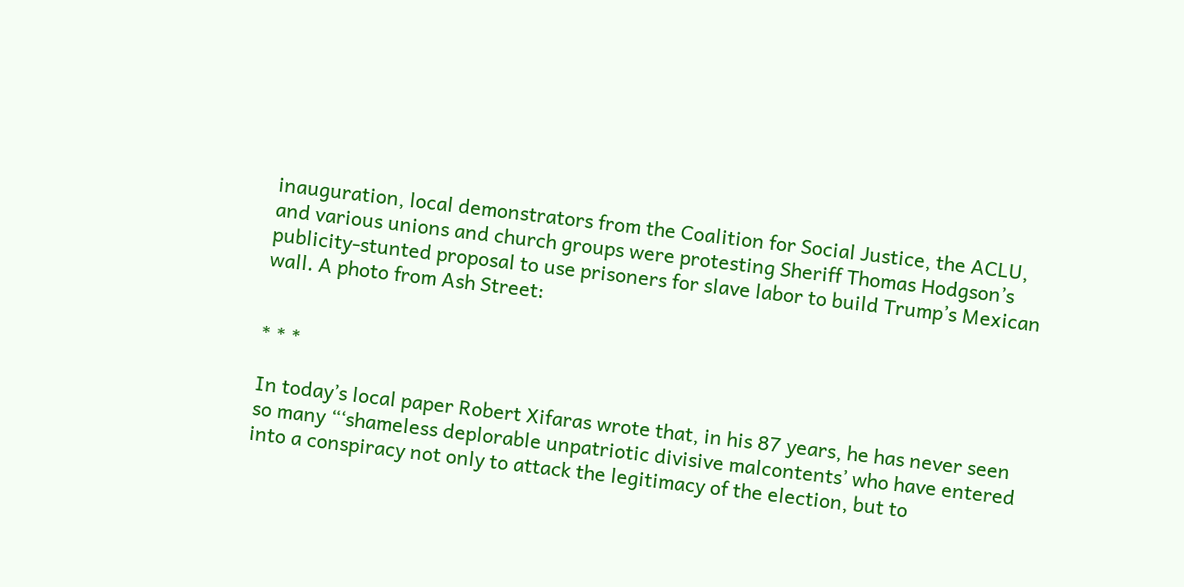inauguration, local demonstrators from the Coalition for Social Justice, the ACLU, and various unions and church groups were protesting Sheriff Thomas Hodgson’s publicity-stunted proposal to use prisoners for slave labor to build Trump’s Mexican wall. A photo from Ash Street:


* * *

In today’s local paper Robert Xifaras wrote that, in his 87 years, he has never seen so many “‘shameless deplorable unpatriotic divisive malcontents’ who have entered into a conspiracy not only to attack the legitimacy of the election, but to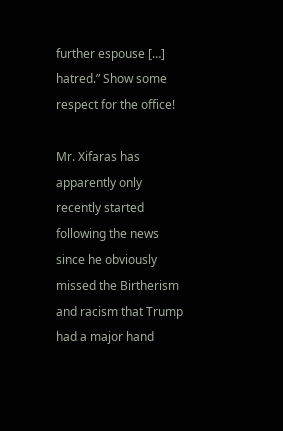further espouse […] hatred.” Show some respect for the office!

Mr. Xifaras has apparently only recently started following the news since he obviously missed the Birtherism and racism that Trump had a major hand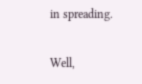in spreading.

Well,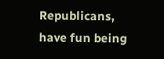Republicans, have fun being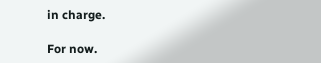in charge.

For now.